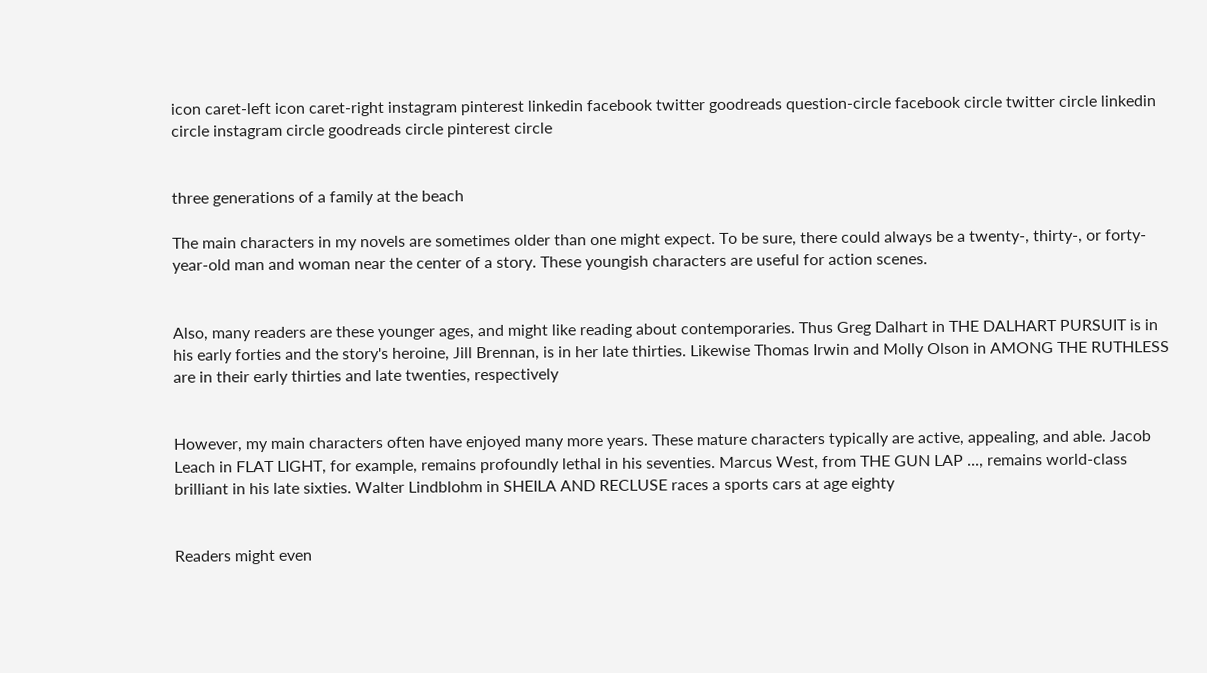icon caret-left icon caret-right instagram pinterest linkedin facebook twitter goodreads question-circle facebook circle twitter circle linkedin circle instagram circle goodreads circle pinterest circle


three generations of a family at the beach

The main characters in my novels are sometimes older than one might expect. To be sure, there could always be a twenty-, thirty-, or forty-year-old man and woman near the center of a story. These youngish characters are useful for action scenes.


Also, many readers are these younger ages, and might like reading about contemporaries. Thus Greg Dalhart in THE DALHART PURSUIT is in his early forties and the story's heroine, Jill Brennan, is in her late thirties. Likewise Thomas Irwin and Molly Olson in AMONG THE RUTHLESS are in their early thirties and late twenties, respectively


However, my main characters often have enjoyed many more years. These mature characters typically are active, appealing, and able. Jacob Leach in FLAT LIGHT, for example, remains profoundly lethal in his seventies. Marcus West, from THE GUN LAP ..., remains world-class brilliant in his late sixties. Walter Lindblohm in SHEILA AND RECLUSE races a sports cars at age eighty


Readers might even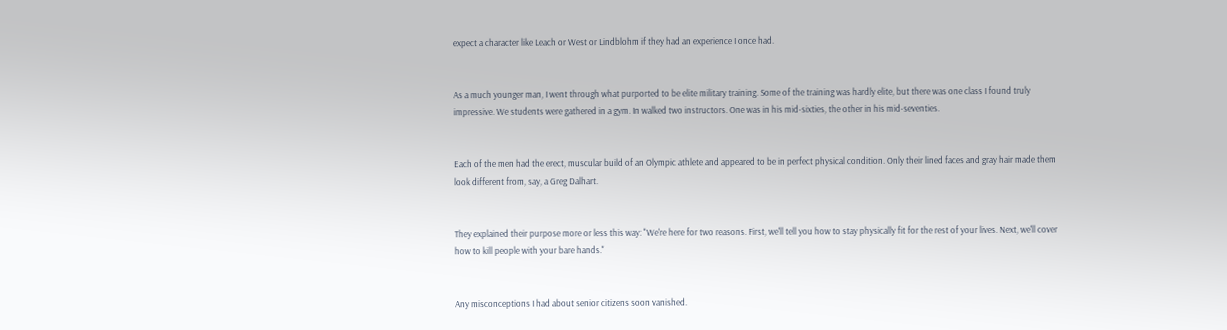expect a character like Leach or West or Lindblohm if they had an experience I once had.


As a much younger man, I went through what purported to be elite military training. Some of the training was hardly elite, but there was one class I found truly impressive. We students were gathered in a gym. In walked two instructors. One was in his mid-sixties, the other in his mid-seventies.


Each of the men had the erect, muscular build of an Olympic athlete and appeared to be in perfect physical condition. Only their lined faces and gray hair made them look different from, say, a Greg Dalhart.


They explained their purpose more or less this way: "We're here for two reasons. First, we'll tell you how to stay physically fit for the rest of your lives. Next, we'll cover how to kill people with your bare hands."


Any misconceptions I had about senior citizens soon vanished.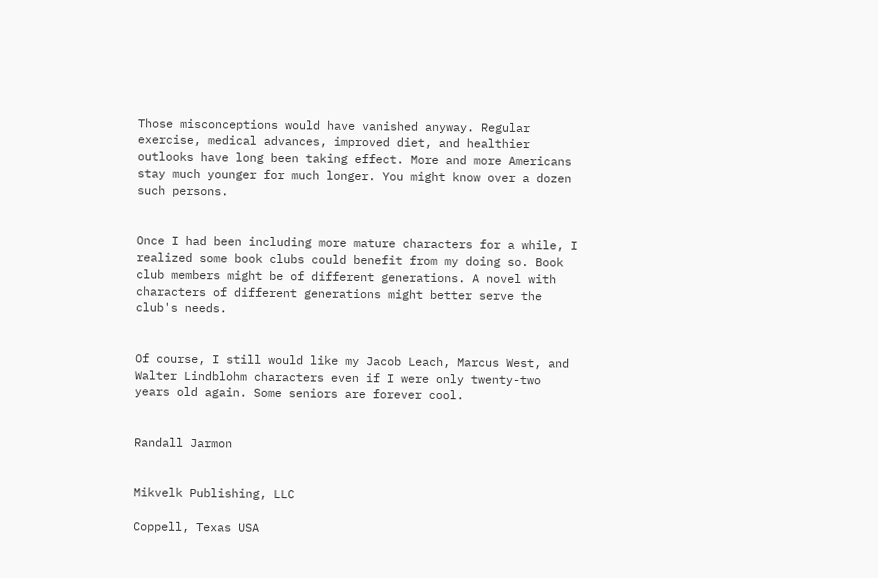Those misconceptions would have vanished anyway. Regular exercise, medical advances, improved diet, and healthier outlooks have long been taking effect. More and more Americans stay much younger for much longer. You might know over a dozen such persons.


Once I had been including more mature characters for a while, I realized some book clubs could benefit from my doing so. Book club members might be of different generations. A novel with characters of different generations might better serve the club's needs.


Of course, I still would like my Jacob Leach, Marcus West, and Walter Lindblohm characters even if I were only twenty-two years old again. Some seniors are forever cool.


Randall Jarmon


Mikvelk Publishing, LLC

Coppell, Texas USA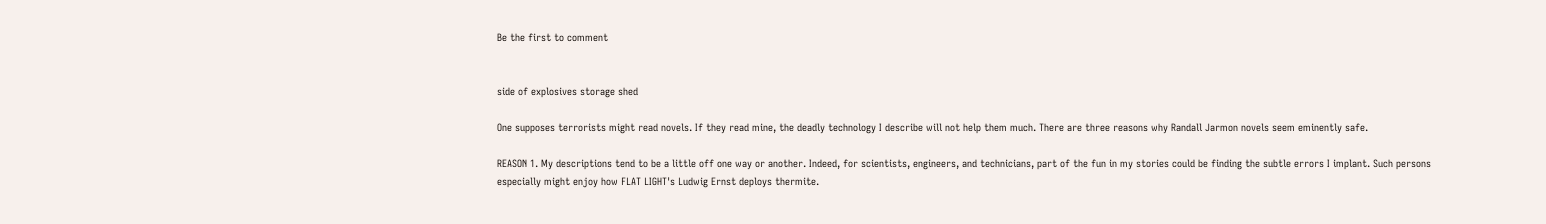Be the first to comment


side of explosives storage shed

One supposes terrorists might read novels. If they read mine, the deadly technology I describe will not help them much. There are three reasons why Randall Jarmon novels seem eminently safe.

REASON 1. My descriptions tend to be a little off one way or another. Indeed, for scientists, engineers, and technicians, part of the fun in my stories could be finding the subtle errors I implant. Such persons especially might enjoy how FLAT LIGHT's Ludwig Ernst deploys thermite.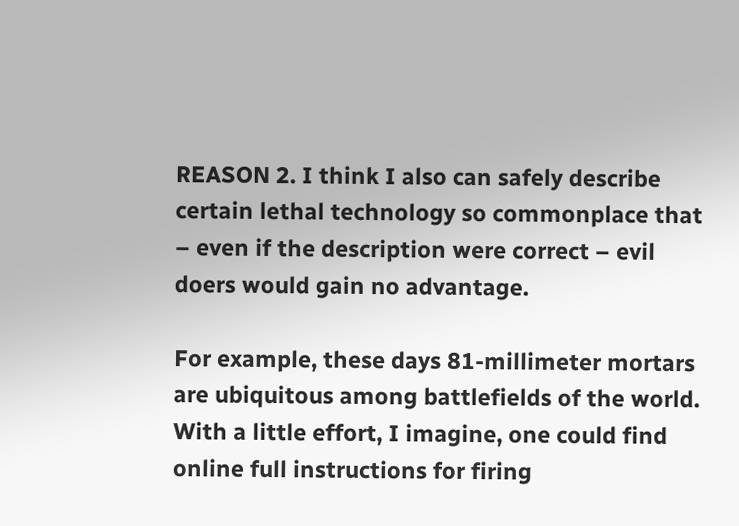REASON 2. I think I also can safely describe certain lethal technology so commonplace that – even if the description were correct – evil doers would gain no advantage.

For example, these days 81-millimeter mortars are ubiquitous among battlefields of the world. With a little effort, I imagine, one could find online full instructions for firing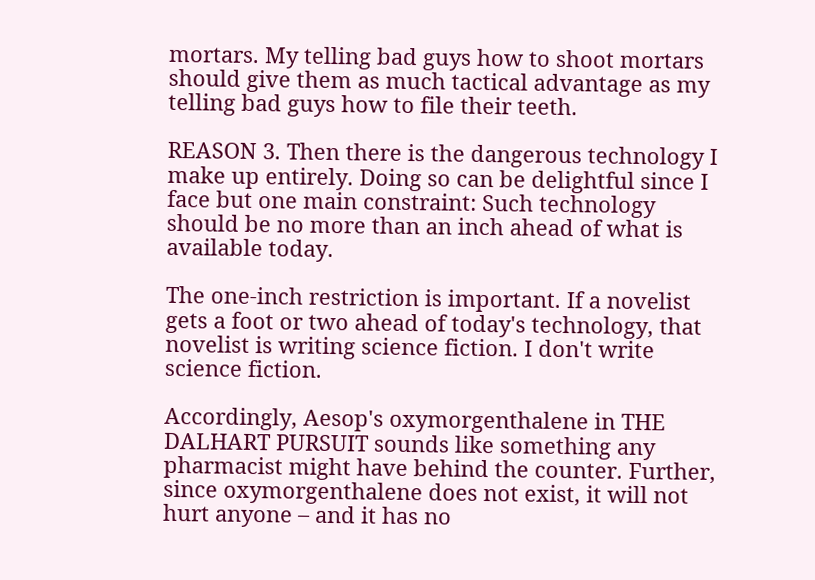mortars. My telling bad guys how to shoot mortars should give them as much tactical advantage as my telling bad guys how to file their teeth.

REASON 3. Then there is the dangerous technology I make up entirely. Doing so can be delightful since I face but one main constraint: Such technology should be no more than an inch ahead of what is available today.

The one-inch restriction is important. If a novelist gets a foot or two ahead of today's technology, that novelist is writing science fiction. I don't write science fiction.

Accordingly, Aesop's oxymorgenthalene in THE DALHART PURSUIT sounds like something any pharmacist might have behind the counter. Further, since oxymorgenthalene does not exist, it will not hurt anyone – and it has no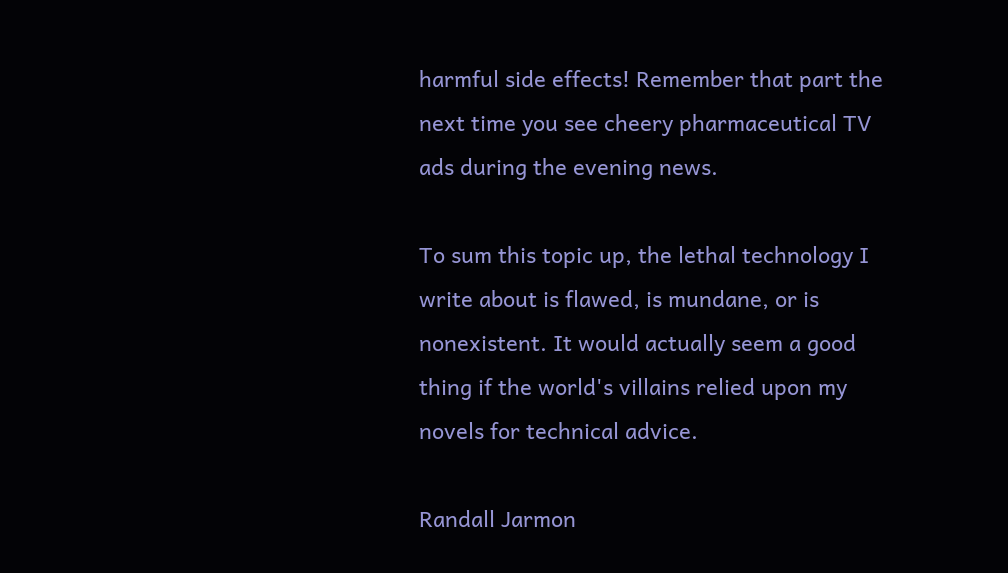harmful side effects! Remember that part the next time you see cheery pharmaceutical TV ads during the evening news.

To sum this topic up, the lethal technology I write about is flawed, is mundane, or is nonexistent. It would actually seem a good thing if the world's villains relied upon my novels for technical advice.

Randall Jarmon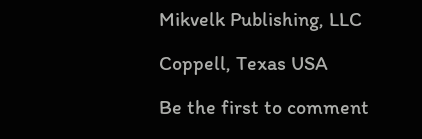Mikvelk Publishing, LLC

Coppell, Texas USA

Be the first to comment